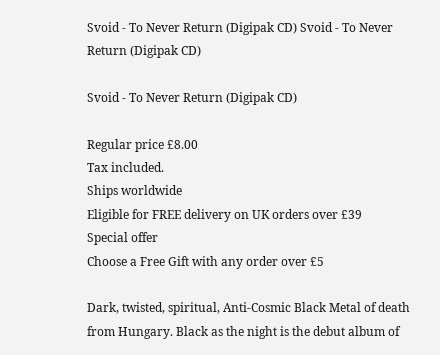Svoid - To Never Return (Digipak CD) Svoid - To Never Return (Digipak CD)

Svoid - To Never Return (Digipak CD)

Regular price £8.00
Tax included.
Ships worldwide
Eligible for FREE delivery on UK orders over £39
Special offer
Choose a Free Gift with any order over £5

Dark, twisted, spiritual, Anti-Cosmic Black Metal of death from Hungary. Black as the night is the debut album of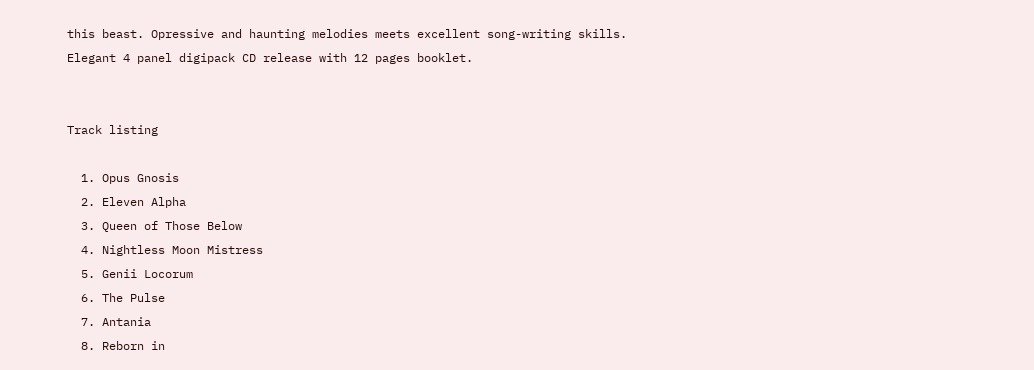this beast. Opressive and haunting melodies meets excellent song-writing skills. Elegant 4 panel digipack CD release with 12 pages booklet.


Track listing

  1. Opus Gnosis
  2. Eleven Alpha
  3. Queen of Those Below
  4. Nightless Moon Mistress
  5. Genii Locorum
  6. The Pulse
  7. Antania
  8. Reborn in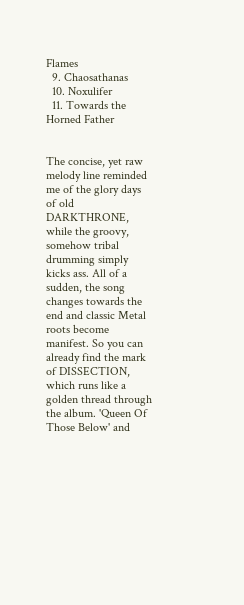Flames
  9. Chaosathanas
  10. Noxulifer
  11. Towards the Horned Father


The concise, yet raw melody line reminded me of the glory days of old DARKTHRONE, while the groovy, somehow tribal drumming simply kicks ass. All of a sudden, the song changes towards the end and classic Metal roots become manifest. So you can already find the mark of DISSECTION, which runs like a golden thread through the album. 'Queen Of Those Below' and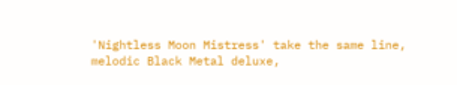'Nightless Moon Mistress' take the same line, melodic Black Metal deluxe,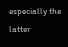especially the latter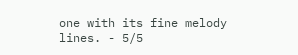one with its fine melody lines. - 5/5